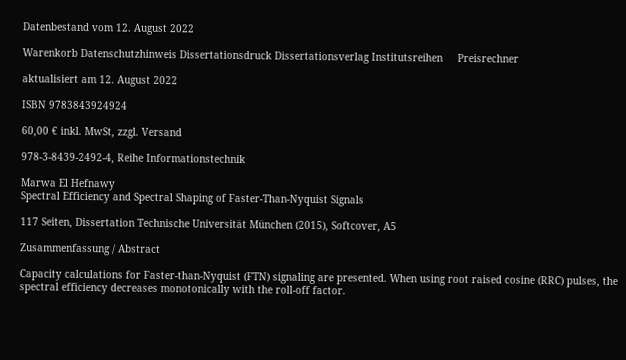Datenbestand vom 12. August 2022

Warenkorb Datenschutzhinweis Dissertationsdruck Dissertationsverlag Institutsreihen     Preisrechner

aktualisiert am 12. August 2022

ISBN 9783843924924

60,00 € inkl. MwSt, zzgl. Versand

978-3-8439-2492-4, Reihe Informationstechnik

Marwa El Hefnawy
Spectral Efficiency and Spectral Shaping of Faster-Than-Nyquist Signals

117 Seiten, Dissertation Technische Universität München (2015), Softcover, A5

Zusammenfassung / Abstract

Capacity calculations for Faster-than-Nyquist (FTN) signaling are presented. When using root raised cosine (RRC) pulses, the spectral efficiency decreases monotonically with the roll-off factor.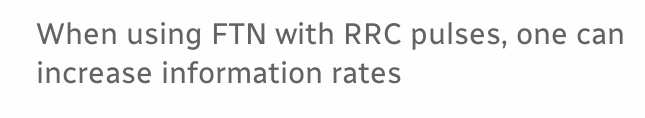When using FTN with RRC pulses, one can increase information rates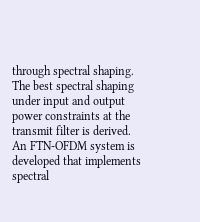through spectral shaping. The best spectral shaping under input and output power constraints at the transmit filter is derived. An FTN-OFDM system is developed that implements spectral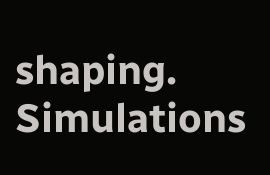shaping. Simulations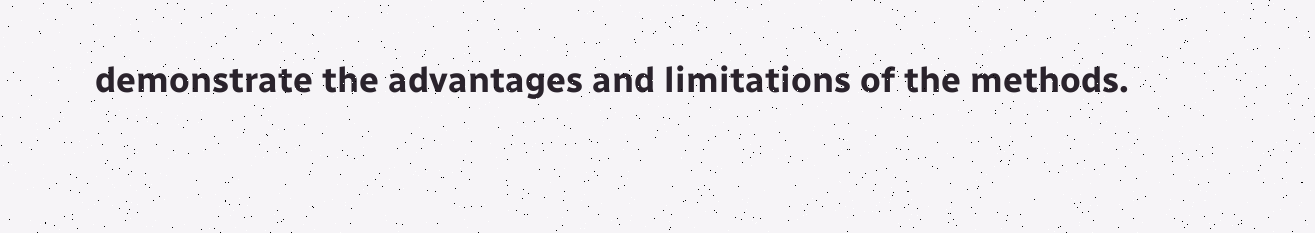demonstrate the advantages and limitations of the methods.